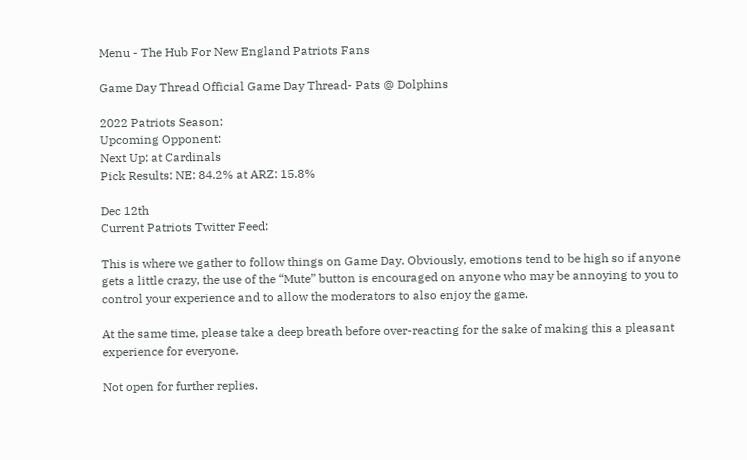Menu - The Hub For New England Patriots Fans

Game Day Thread Official Game Day Thread- Pats @ Dolphins

2022 Patriots Season:
Upcoming Opponent:
Next Up: at Cardinals
Pick Results: NE: 84.2% at ARZ: 15.8%

Dec 12th
Current Patriots Twitter Feed:

This is where we gather to follow things on Game Day. Obviously, emotions tend to be high so if anyone gets a little crazy, the use of the “Mute” button is encouraged on anyone who may be annoying to you to control your experience and to allow the moderators to also enjoy the game.

At the same time, please take a deep breath before over-reacting for the sake of making this a pleasant experience for everyone.

Not open for further replies.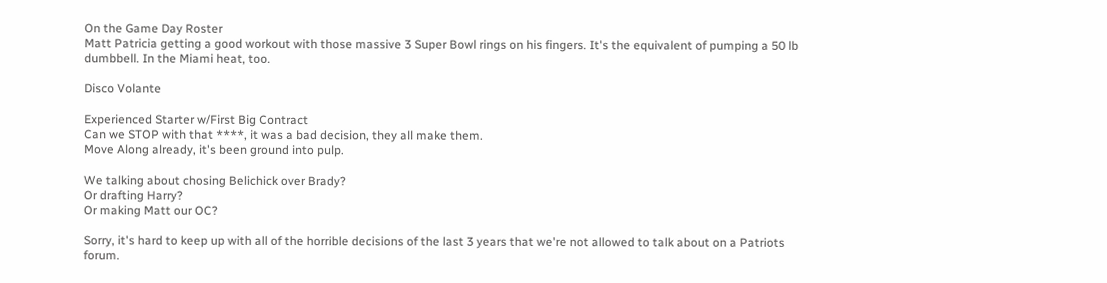On the Game Day Roster
Matt Patricia getting a good workout with those massive 3 Super Bowl rings on his fingers. It's the equivalent of pumping a 50 lb dumbbell. In the Miami heat, too.

Disco Volante

Experienced Starter w/First Big Contract
Can we STOP with that ****, it was a bad decision, they all make them.
Move Along already, it's been ground into pulp.

We talking about chosing Belichick over Brady?
Or drafting Harry?
Or making Matt our OC?

Sorry, it's hard to keep up with all of the horrible decisions of the last 3 years that we're not allowed to talk about on a Patriots forum.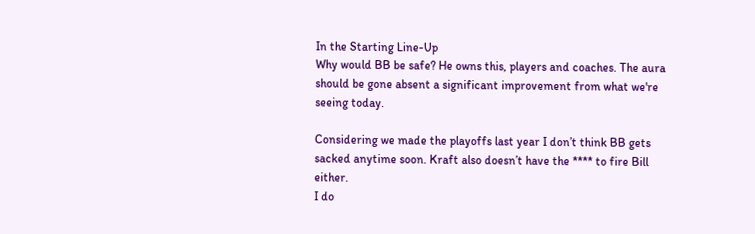In the Starting Line-Up
Why would BB be safe? He owns this, players and coaches. The aura should be gone absent a significant improvement from what we're seeing today.

Considering we made the playoffs last year I don’t think BB gets sacked anytime soon. Kraft also doesn’t have the **** to fire Bill either.
I do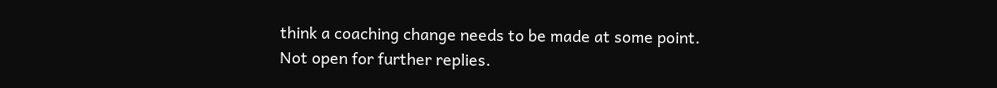think a coaching change needs to be made at some point.
Not open for further replies.